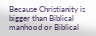Because Christianity is bigger than Biblical manhood or Biblical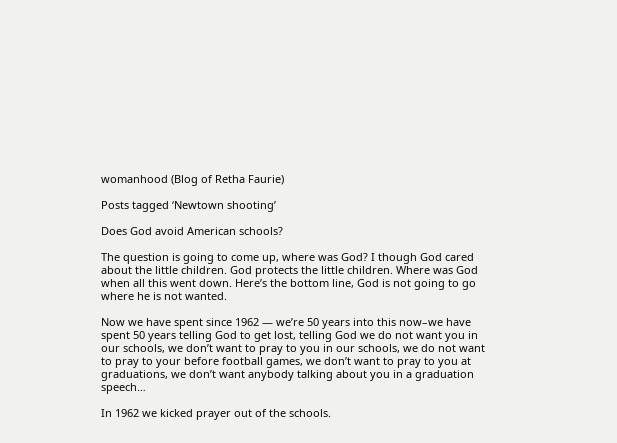womanhood (Blog of Retha Faurie)

Posts tagged ‘Newtown shooting’

Does God avoid American schools?

The question is going to come up, where was God? I though God cared about the little children. God protects the little children. Where was God when all this went down. Here’s the bottom line, God is not going to go where he is not wanted.

Now we have spent since 1962 — we’re 50 years into this now–we have spent 50 years telling God to get lost, telling God we do not want you in our schools, we don’t want to pray to you in our schools, we do not want to pray to your before football games, we don’t want to pray to you at graduations, we don’t want anybody talking about you in a graduation speech…

In 1962 we kicked prayer out of the schools.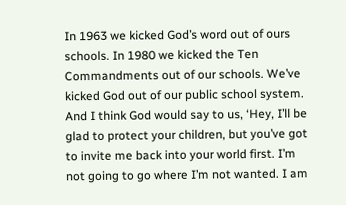In 1963 we kicked God’s word out of ours schools. In 1980 we kicked the Ten Commandments out of our schools. We’ve kicked God out of our public school system. And I think God would say to us, ‘Hey, I’ll be glad to protect your children, but you’ve got to invite me back into your world first. I’m not going to go where I’m not wanted. I am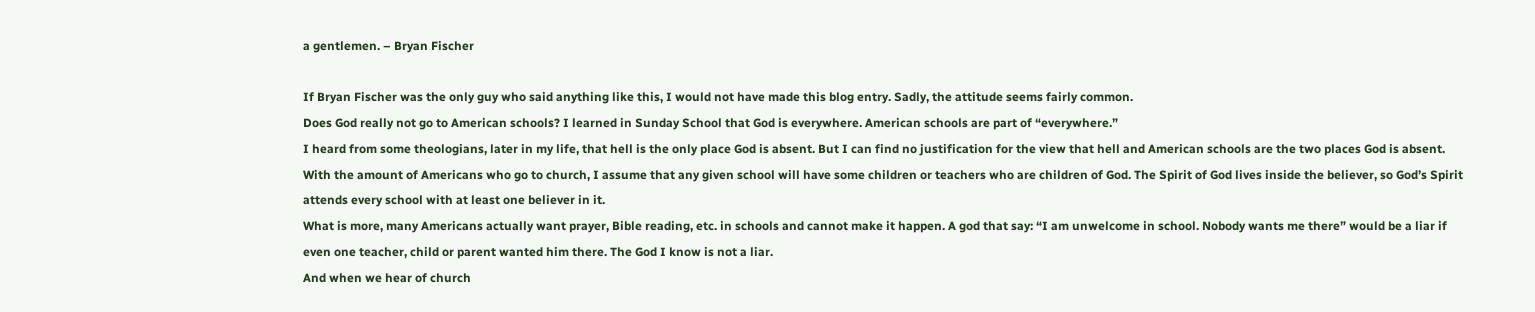a gentlemen. – Bryan Fischer

If Bryan Fischer was the only guy who said anything like this, I would not have made this blog entry. Sadly, the attitude seems fairly common.
Does God really not go to American schools? I learned in Sunday School that God is everywhere. American schools are part of “everywhere.”
I heard from some theologians, later in my life, that hell is the only place God is absent. But I can find no justification for the view that hell and American schools are the two places God is absent.
With the amount of Americans who go to church, I assume that any given school will have some children or teachers who are children of God. The Spirit of God lives inside the believer, so God’s Spirit attends every school with at least one believer in it.
What is more, many Americans actually want prayer, Bible reading, etc. in schools and cannot make it happen. A god that say: “I am unwelcome in school. Nobody wants me there” would be a liar if even one teacher, child or parent wanted him there. The God I know is not a liar.
And when we hear of church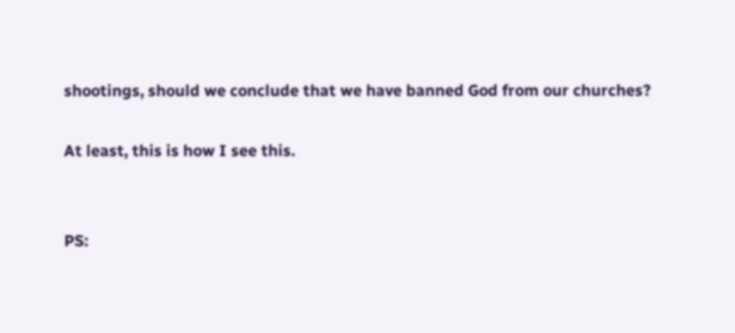shootings, should we conclude that we have banned God from our churches?

At least, this is how I see this.


PS: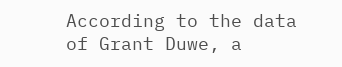According to the data of Grant Duwe, a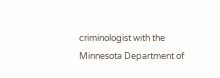criminologist with the Minnesota Department of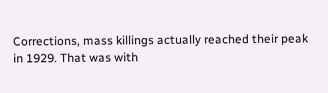Corrections, mass killings actually reached their peak in 1929. That was with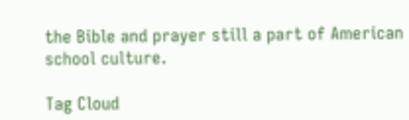the Bible and prayer still a part of American school culture.

Tag Cloud